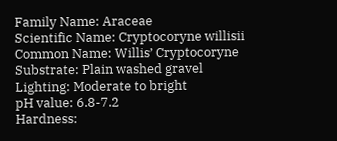Family Name: Araceae
Scientific Name: Cryptocoryne willisii
Common Name: Willis’ Cryptocoryne
Substrate: Plain washed gravel
Lighting: Moderate to bright
pH value: 6.8-7.2
Hardness: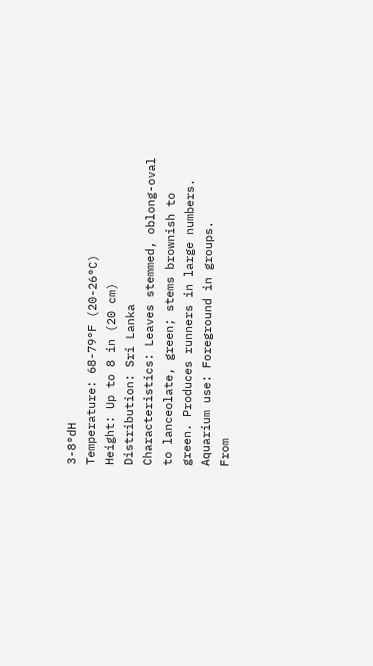3-8°dH
Temperature: 68-79°F (20-26°C)
Height: Up to 8 in (20 cm)
Distribution: Sri Lanka
Characteristics: Leaves stemmed, oblong-oval to lanceolate, green; stems brownish to green. Produces runners in large numbers.
Aquarium use: Foreground in groups.
From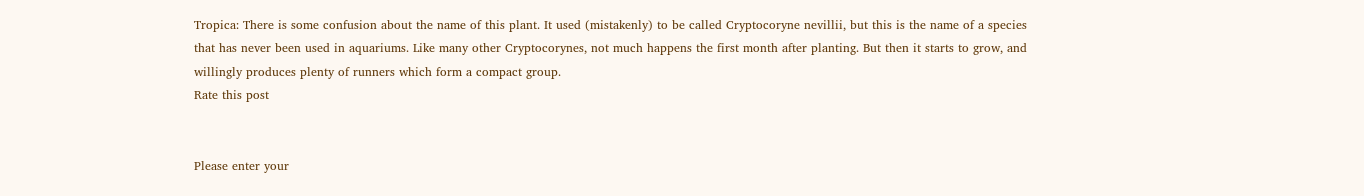Tropica: There is some confusion about the name of this plant. It used (mistakenly) to be called Cryptocoryne nevillii, but this is the name of a species that has never been used in aquariums. Like many other Cryptocorynes, not much happens the first month after planting. But then it starts to grow, and willingly produces plenty of runners which form a compact group.
Rate this post


Please enter your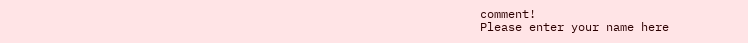comment!
Please enter your name here